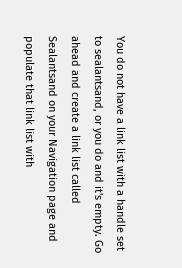You do not have a link list with a handle set to sealantsand, or you do and it's empty. Go ahead and create a link list called Sealantsand on your Navigation page and populate that link list with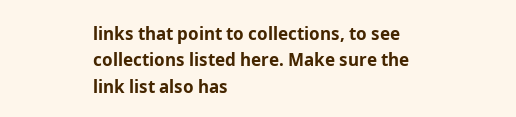links that point to collections, to see collections listed here. Make sure the link list also has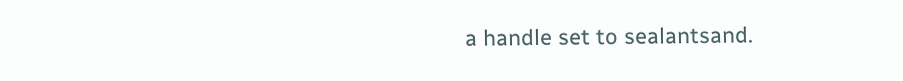a handle set to sealantsand.